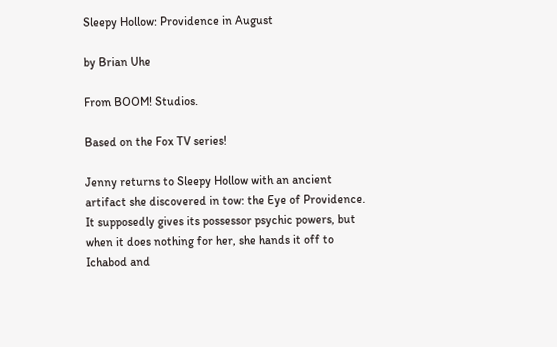Sleepy Hollow: Providence in August

by Brian Uhe

From BOOM! Studios.

Based on the Fox TV series!

Jenny returns to Sleepy Hollow with an ancient artifact she discovered in tow: the Eye of Providence. It supposedly gives its possessor psychic powers, but when it does nothing for her, she hands it off to Ichabod and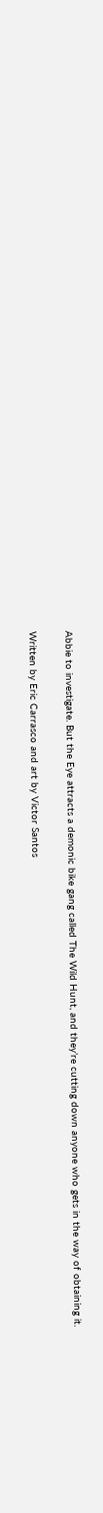Abbie to investigate. But the Eye attracts a demonic bike gang called The Wild Hunt, and they’re cutting down anyone who gets in the way of obtaining it.

Written by Eric Carrasco and art by Victor Santos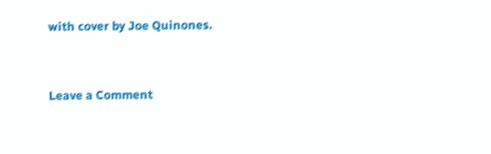with cover by Joe Quinones.



Leave a Comment